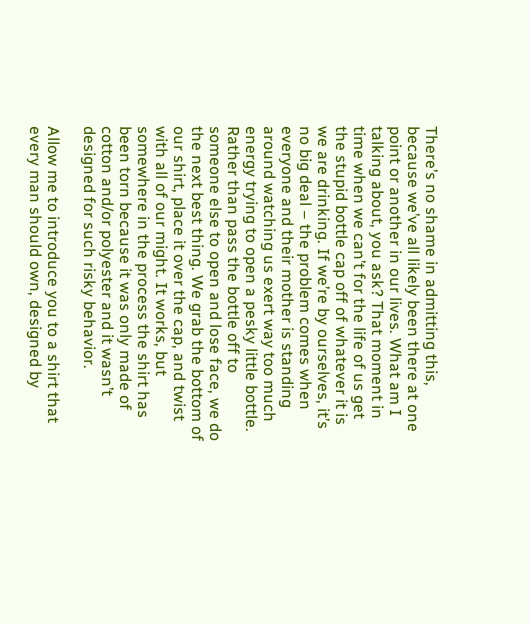There’s no shame in admitting this, because we’ve all likely been there at one point or another in our lives. What am I talking about, you ask? That moment in time when we can’t for the life of us get the stupid bottle cap off of whatever it is we are drinking. If we’re by ourselves, it’s no big deal – the problem comes when everyone and their mother is standing around watching us exert way too much energy trying to open a pesky little bottle. Rather than pass the bottle off to someone else to open and lose face, we do the next best thing. We grab the bottom of our shirt, place it over the cap, and twist with all of our might. It works, but somewhere in the process the shirt has been torn because it was only made of cotton and/or polyester and it wasn’t designed for such risky behavior.

Allow me to introduce you to a shirt that every man should own, designed by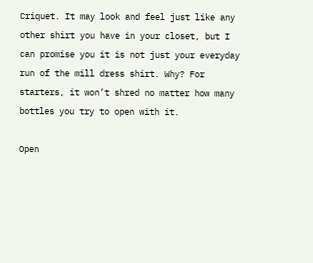Criquet. It may look and feel just like any other shirt you have in your closet, but I can promise you it is not just your everyday run of the mill dress shirt. Why? For starters, it won’t shred no matter how many bottles you try to open with it.

Open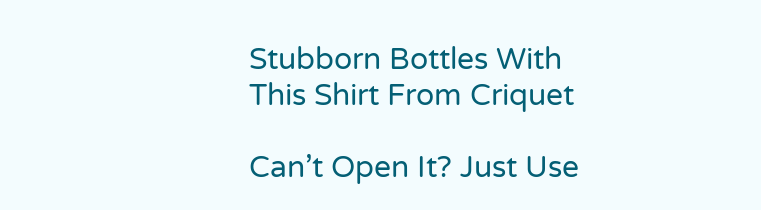Stubborn Bottles With This Shirt From Criquet

Can’t Open It? Just Use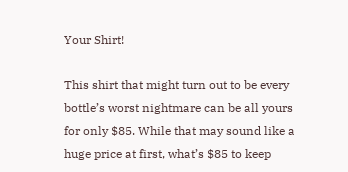Your Shirt!

This shirt that might turn out to be every bottle’s worst nightmare can be all yours for only $85. While that may sound like a huge price at first, what’s $85 to keep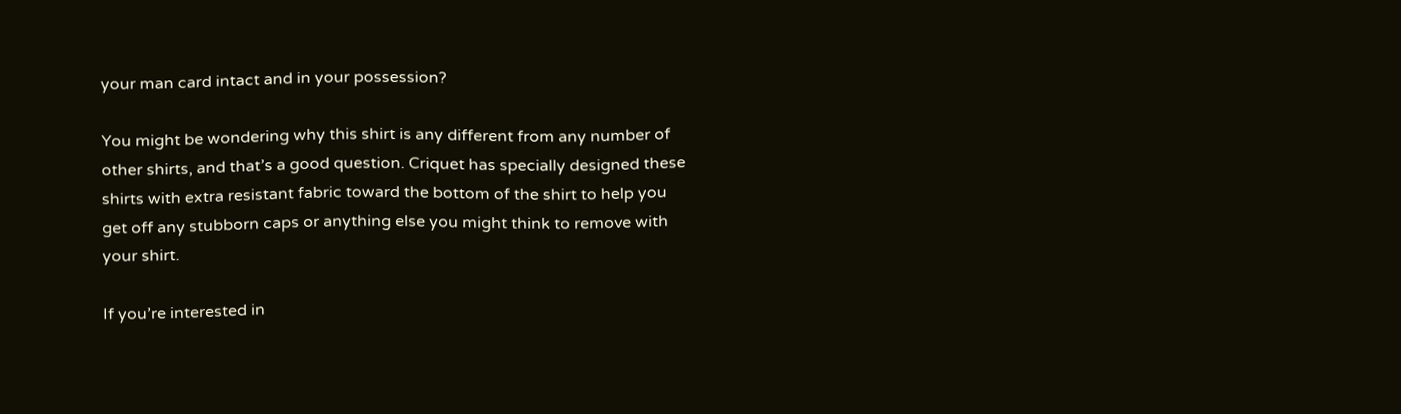your man card intact and in your possession?

You might be wondering why this shirt is any different from any number of other shirts, and that’s a good question. Criquet has specially designed these shirts with extra resistant fabric toward the bottom of the shirt to help you get off any stubborn caps or anything else you might think to remove with your shirt.

If you’re interested in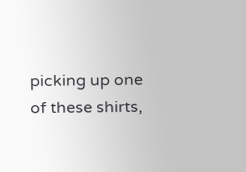picking up one of these shirts,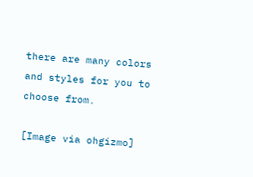there are many colors and styles for you to choose from.

[Image via ohgizmo]